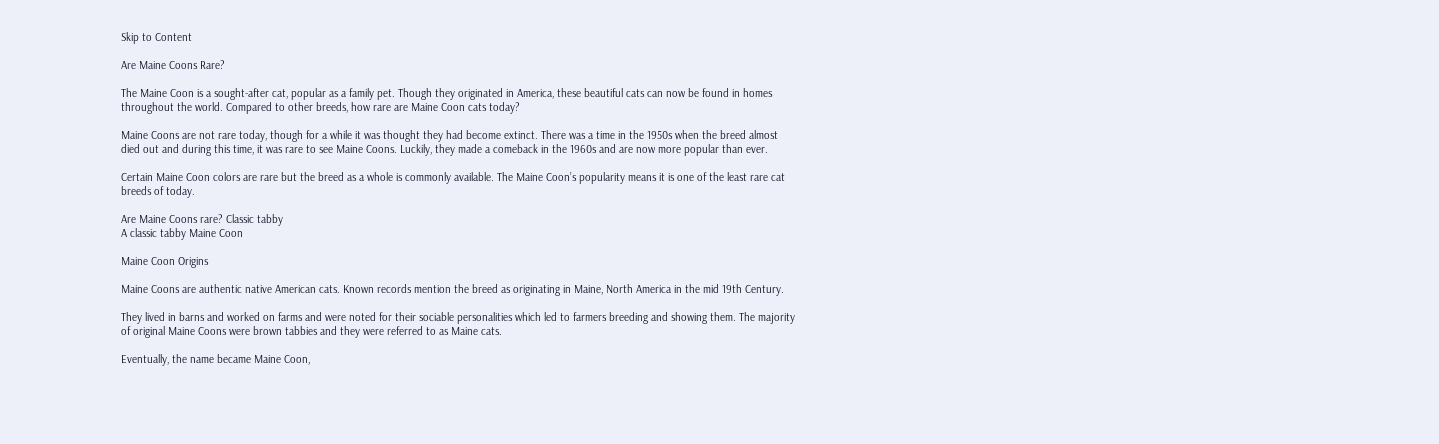Skip to Content

Are Maine Coons Rare?

The Maine Coon is a sought-after cat, popular as a family pet. Though they originated in America, these beautiful cats can now be found in homes throughout the world. Compared to other breeds, how rare are Maine Coon cats today?

Maine Coons are not rare today, though for a while it was thought they had become extinct. There was a time in the 1950s when the breed almost died out and during this time, it was rare to see Maine Coons. Luckily, they made a comeback in the 1960s and are now more popular than ever.

Certain Maine Coon colors are rare but the breed as a whole is commonly available. The Maine Coon’s popularity means it is one of the least rare cat breeds of today.

Are Maine Coons rare? Classic tabby
A classic tabby Maine Coon

Maine Coon Origins

Maine Coons are authentic native American cats. Known records mention the breed as originating in Maine, North America in the mid 19th Century.

They lived in barns and worked on farms and were noted for their sociable personalities which led to farmers breeding and showing them. The majority of original Maine Coons were brown tabbies and they were referred to as Maine cats.

Eventually, the name became Maine Coon,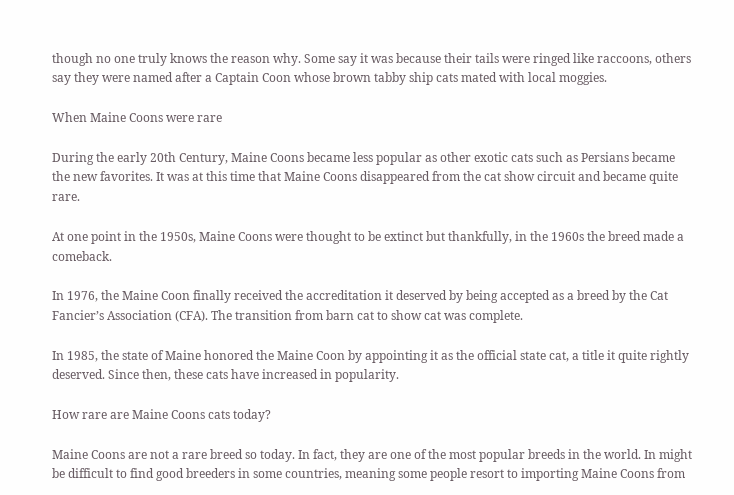though no one truly knows the reason why. Some say it was because their tails were ringed like raccoons, others say they were named after a Captain Coon whose brown tabby ship cats mated with local moggies.

When Maine Coons were rare

During the early 20th Century, Maine Coons became less popular as other exotic cats such as Persians became the new favorites. It was at this time that Maine Coons disappeared from the cat show circuit and became quite rare.

At one point in the 1950s, Maine Coons were thought to be extinct but thankfully, in the 1960s the breed made a comeback.

In 1976, the Maine Coon finally received the accreditation it deserved by being accepted as a breed by the Cat Fancier’s Association (CFA). The transition from barn cat to show cat was complete.

In 1985, the state of Maine honored the Maine Coon by appointing it as the official state cat, a title it quite rightly deserved. Since then, these cats have increased in popularity.

How rare are Maine Coons cats today?

Maine Coons are not a rare breed so today. In fact, they are one of the most popular breeds in the world. In might be difficult to find good breeders in some countries, meaning some people resort to importing Maine Coons from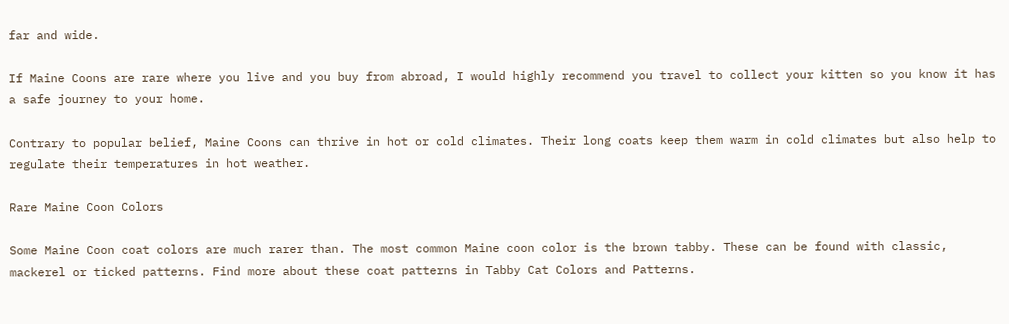far and wide.

If Maine Coons are rare where you live and you buy from abroad, I would highly recommend you travel to collect your kitten so you know it has a safe journey to your home.

Contrary to popular belief, Maine Coons can thrive in hot or cold climates. Their long coats keep them warm in cold climates but also help to regulate their temperatures in hot weather.

Rare Maine Coon Colors

Some Maine Coon coat colors are much rarer than. The most common Maine coon color is the brown tabby. These can be found with classic, mackerel or ticked patterns. Find more about these coat patterns in Tabby Cat Colors and Patterns.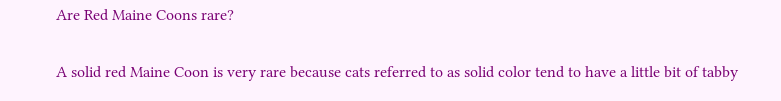Are Red Maine Coons rare?

A solid red Maine Coon is very rare because cats referred to as solid color tend to have a little bit of tabby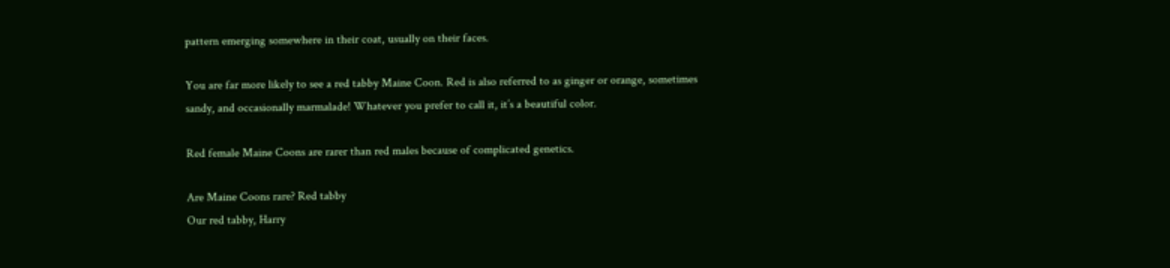pattern emerging somewhere in their coat, usually on their faces.

You are far more likely to see a red tabby Maine Coon. Red is also referred to as ginger or orange, sometimes sandy, and occasionally marmalade! Whatever you prefer to call it, it’s a beautiful color.

Red female Maine Coons are rarer than red males because of complicated genetics.

Are Maine Coons rare? Red tabby
Our red tabby, Harry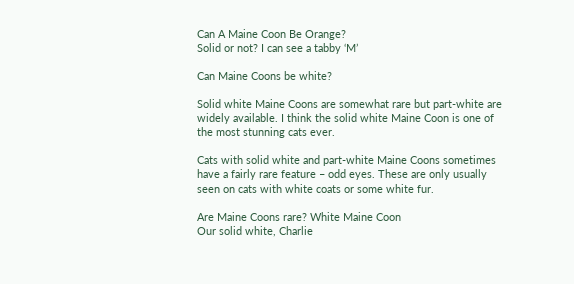Can A Maine Coon Be Orange?
Solid or not? I can see a tabby ‘M’

Can Maine Coons be white?

Solid white Maine Coons are somewhat rare but part-white are widely available. I think the solid white Maine Coon is one of the most stunning cats ever.

Cats with solid white and part-white Maine Coons sometimes have a fairly rare feature – odd eyes. These are only usually seen on cats with white coats or some white fur.

Are Maine Coons rare? White Maine Coon
Our solid white, Charlie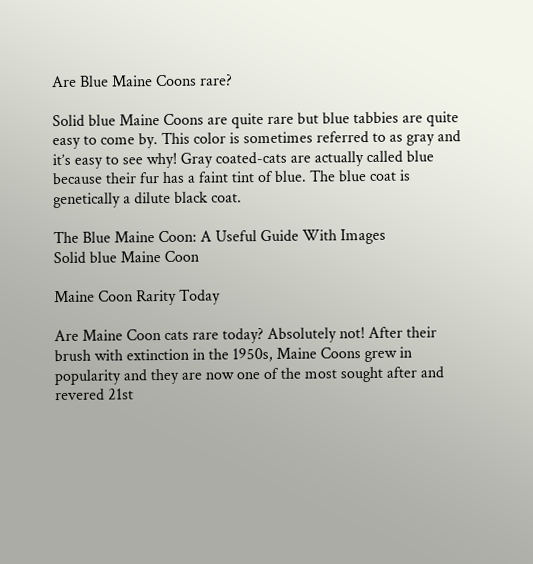Are Blue Maine Coons rare?

Solid blue Maine Coons are quite rare but blue tabbies are quite easy to come by. This color is sometimes referred to as gray and it’s easy to see why! Gray coated-cats are actually called blue because their fur has a faint tint of blue. The blue coat is genetically a dilute black coat.

The Blue Maine Coon: A Useful Guide With Images
Solid blue Maine Coon

Maine Coon Rarity Today

Are Maine Coon cats rare today? Absolutely not! After their brush with extinction in the 1950s, Maine Coons grew in popularity and they are now one of the most sought after and revered 21st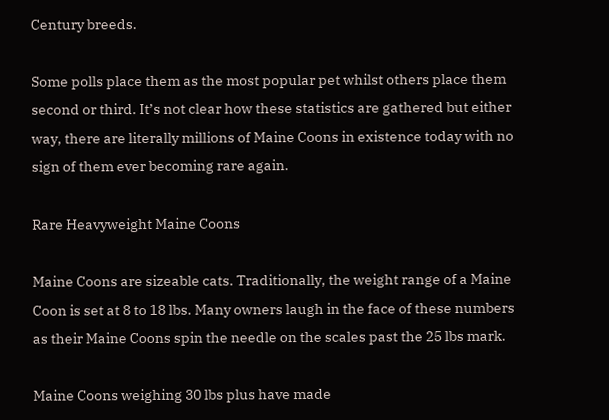Century breeds.

Some polls place them as the most popular pet whilst others place them second or third. It’s not clear how these statistics are gathered but either way, there are literally millions of Maine Coons in existence today with no sign of them ever becoming rare again.

Rare Heavyweight Maine Coons

Maine Coons are sizeable cats. Traditionally, the weight range of a Maine Coon is set at 8 to 18 lbs. Many owners laugh in the face of these numbers as their Maine Coons spin the needle on the scales past the 25 lbs mark.

Maine Coons weighing 30 lbs plus have made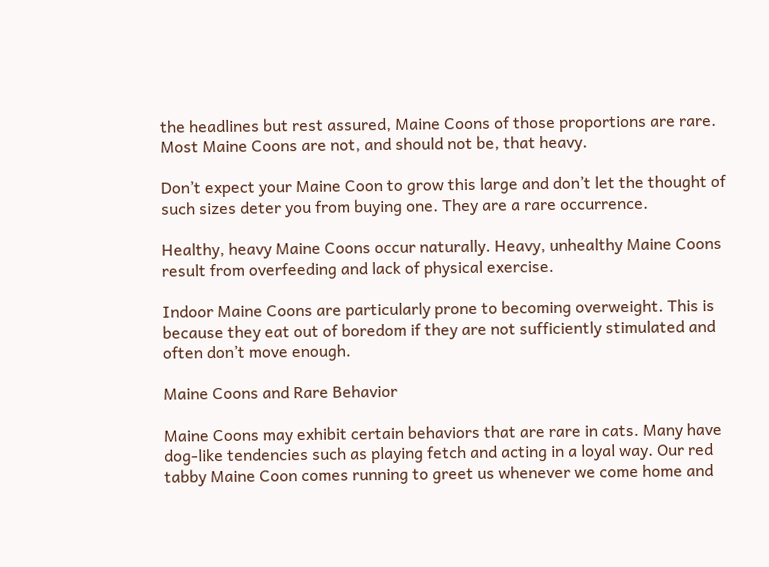the headlines but rest assured, Maine Coons of those proportions are rare. Most Maine Coons are not, and should not be, that heavy.

Don’t expect your Maine Coon to grow this large and don’t let the thought of such sizes deter you from buying one. They are a rare occurrence.

Healthy, heavy Maine Coons occur naturally. Heavy, unhealthy Maine Coons result from overfeeding and lack of physical exercise.

Indoor Maine Coons are particularly prone to becoming overweight. This is because they eat out of boredom if they are not sufficiently stimulated and often don’t move enough.

Maine Coons and Rare Behavior

Maine Coons may exhibit certain behaviors that are rare in cats. Many have dog-like tendencies such as playing fetch and acting in a loyal way. Our red tabby Maine Coon comes running to greet us whenever we come home and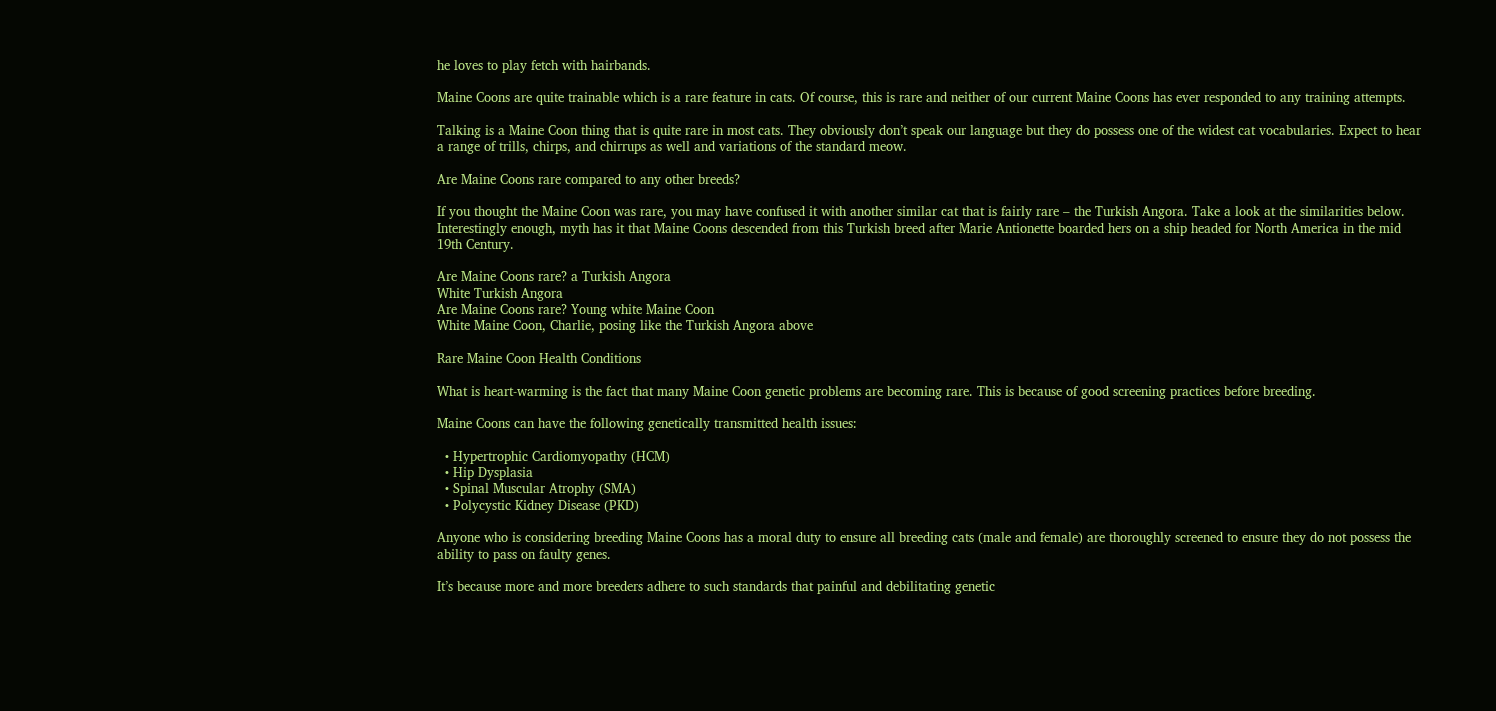he loves to play fetch with hairbands.

Maine Coons are quite trainable which is a rare feature in cats. Of course, this is rare and neither of our current Maine Coons has ever responded to any training attempts.

Talking is a Maine Coon thing that is quite rare in most cats. They obviously don’t speak our language but they do possess one of the widest cat vocabularies. Expect to hear a range of trills, chirps, and chirrups as well and variations of the standard meow.

Are Maine Coons rare compared to any other breeds?

If you thought the Maine Coon was rare, you may have confused it with another similar cat that is fairly rare – the Turkish Angora. Take a look at the similarities below. Interestingly enough, myth has it that Maine Coons descended from this Turkish breed after Marie Antionette boarded hers on a ship headed for North America in the mid 19th Century.

Are Maine Coons rare? a Turkish Angora
White Turkish Angora
Are Maine Coons rare? Young white Maine Coon
White Maine Coon, Charlie, posing like the Turkish Angora above

Rare Maine Coon Health Conditions

What is heart-warming is the fact that many Maine Coon genetic problems are becoming rare. This is because of good screening practices before breeding.

Maine Coons can have the following genetically transmitted health issues:

  • Hypertrophic Cardiomyopathy (HCM)
  • Hip Dysplasia
  • Spinal Muscular Atrophy (SMA)
  • Polycystic Kidney Disease (PKD)

Anyone who is considering breeding Maine Coons has a moral duty to ensure all breeding cats (male and female) are thoroughly screened to ensure they do not possess the ability to pass on faulty genes.

It’s because more and more breeders adhere to such standards that painful and debilitating genetic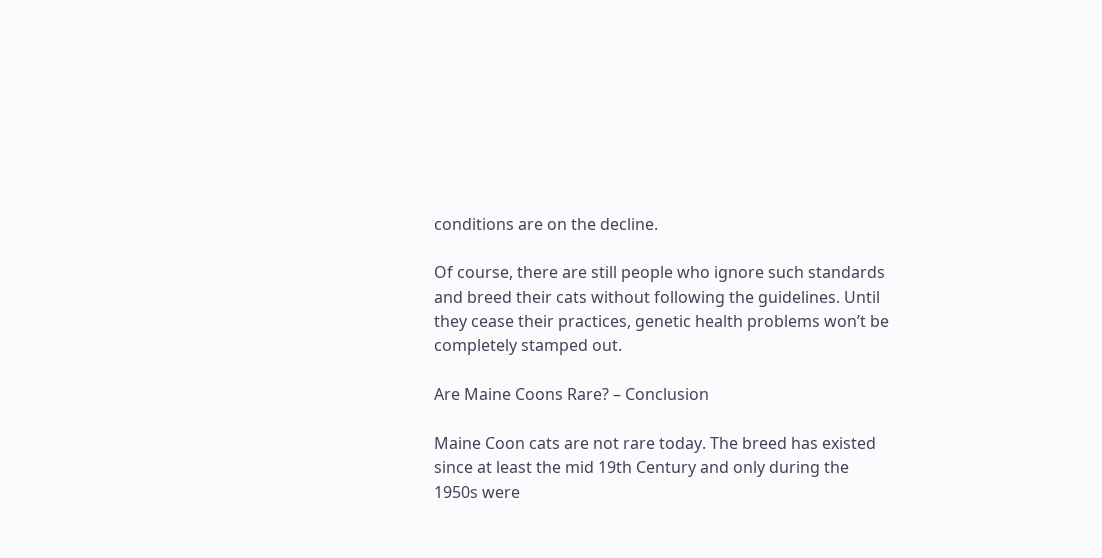conditions are on the decline.

Of course, there are still people who ignore such standards and breed their cats without following the guidelines. Until they cease their practices, genetic health problems won’t be completely stamped out.

Are Maine Coons Rare? – Conclusion

Maine Coon cats are not rare today. The breed has existed since at least the mid 19th Century and only during the 1950s were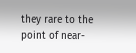they rare to the point of near-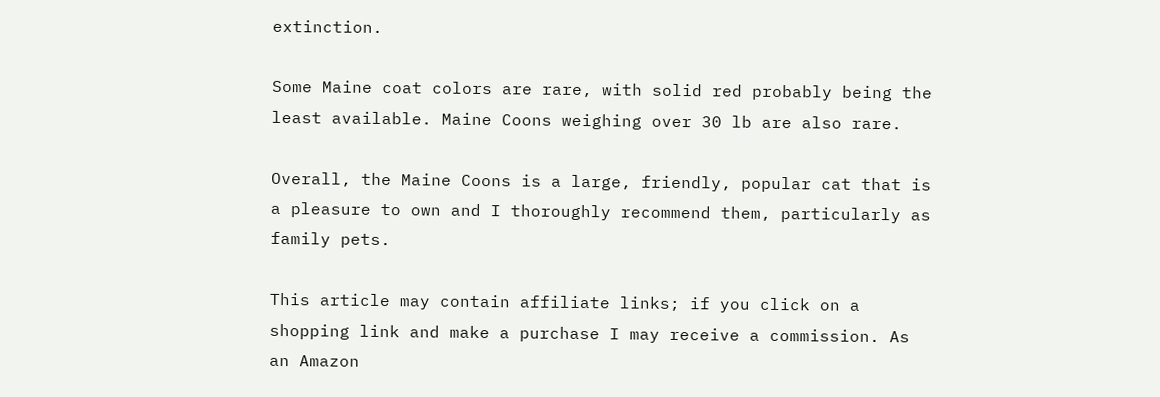extinction.

Some Maine coat colors are rare, with solid red probably being the least available. Maine Coons weighing over 30 lb are also rare.

Overall, the Maine Coons is a large, friendly, popular cat that is a pleasure to own and I thoroughly recommend them, particularly as family pets.

This article may contain affiliate links; if you click on a shopping link and make a purchase I may receive a commission. As an Amazon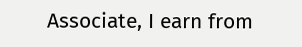Associate, I earn from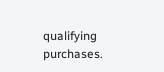qualifying purchases.